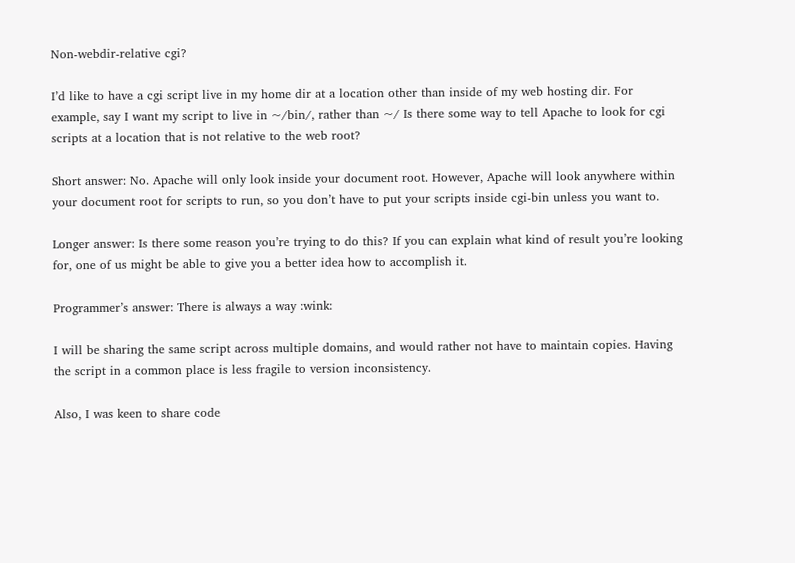Non-webdir-relative cgi?

I’d like to have a cgi script live in my home dir at a location other than inside of my web hosting dir. For example, say I want my script to live in ~/bin/, rather than ~/ Is there some way to tell Apache to look for cgi scripts at a location that is not relative to the web root?

Short answer: No. Apache will only look inside your document root. However, Apache will look anywhere within your document root for scripts to run, so you don’t have to put your scripts inside cgi-bin unless you want to.

Longer answer: Is there some reason you’re trying to do this? If you can explain what kind of result you’re looking for, one of us might be able to give you a better idea how to accomplish it.

Programmer’s answer: There is always a way :wink:

I will be sharing the same script across multiple domains, and would rather not have to maintain copies. Having the script in a common place is less fragile to version inconsistency.

Also, I was keen to share code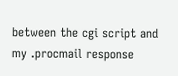between the cgi script and my .procmail response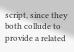script, since they both collude to provide a related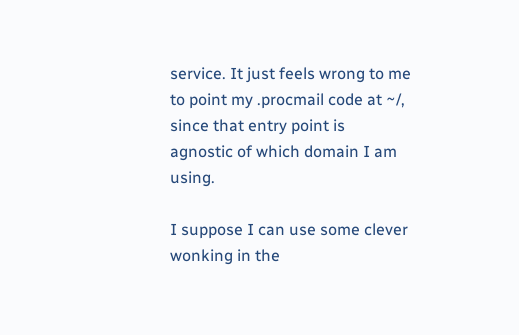service. It just feels wrong to me to point my .procmail code at ~/, since that entry point is agnostic of which domain I am using.

I suppose I can use some clever wonking in the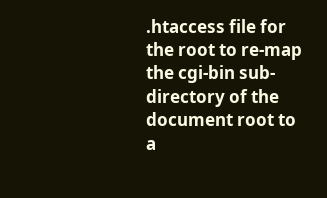.htaccess file for the root to re-map the cgi-bin sub-directory of the document root to a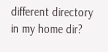different directory in my home dir?